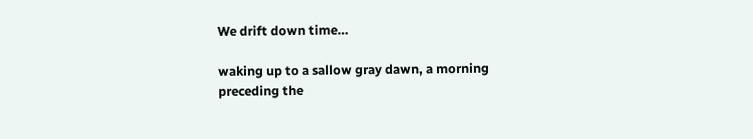We drift down time…

waking up to a sallow gray dawn, a morning
preceding the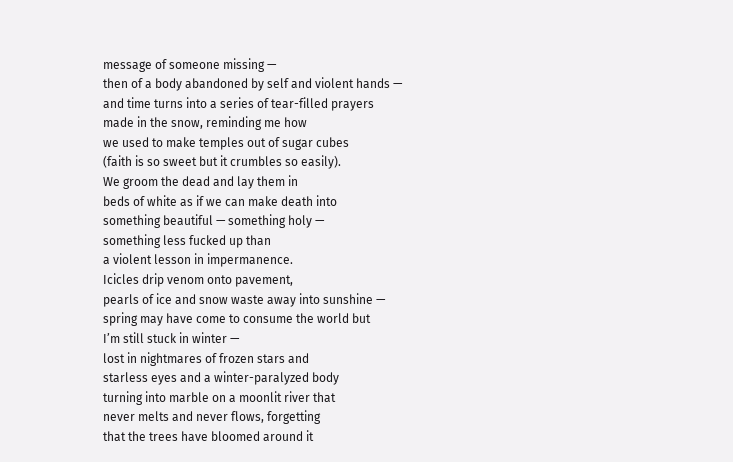message of someone missing —
then of a body abandoned by self and violent hands —
and time turns into a series of tear-filled prayers
made in the snow, reminding me how
we used to make temples out of sugar cubes
(faith is so sweet but it crumbles so easily).
We groom the dead and lay them in
beds of white as if we can make death into
something beautiful — something holy —
something less fucked up than
a violent lesson in impermanence.
Icicles drip venom onto pavement,
pearls of ice and snow waste away into sunshine —
spring may have come to consume the world but
I’m still stuck in winter —
lost in nightmares of frozen stars and
starless eyes and a winter-paralyzed body
turning into marble on a moonlit river that
never melts and never flows, forgetting
that the trees have bloomed around it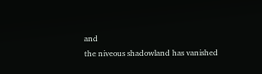and
the niveous shadowland has vanished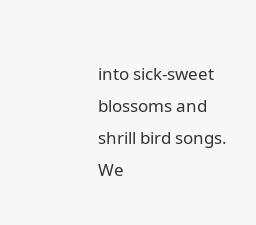into sick-sweet blossoms and shrill bird songs.
We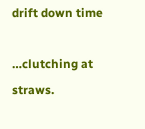drift down time

…clutching at straws.